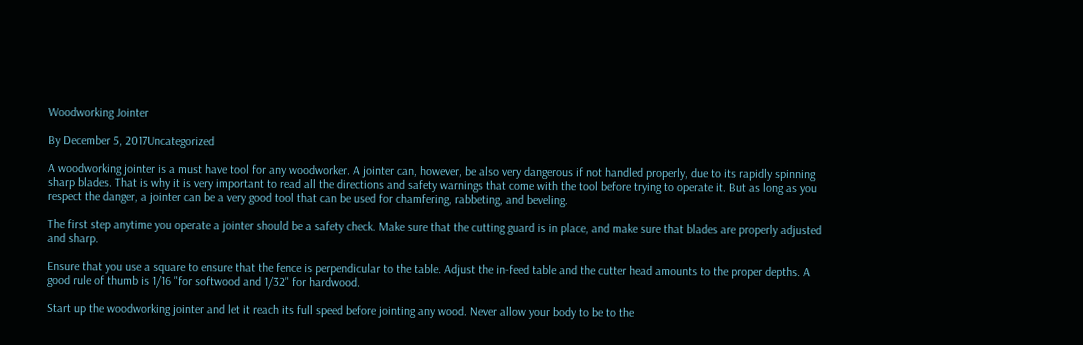Woodworking Jointer

By December 5, 2017Uncategorized

A woodworking jointer is a must have tool for any woodworker. A jointer can, however, be also very dangerous if not handled properly, due to its rapidly spinning sharp blades. That is why it is very important to read all the directions and safety warnings that come with the tool before trying to operate it. But as long as you respect the danger, a jointer can be a very good tool that can be used for chamfering, rabbeting, and beveling.

The first step anytime you operate a jointer should be a safety check. Make sure that the cutting guard is in place, and make sure that blades are properly adjusted and sharp.

Ensure that you use a square to ensure that the fence is perpendicular to the table. Adjust the in-feed table and the cutter head amounts to the proper depths. A good rule of thumb is 1/16 "for softwood and 1/32" for hardwood.

Start up the woodworking jointer and let it reach its full speed before jointing any wood. Never allow your body to be to the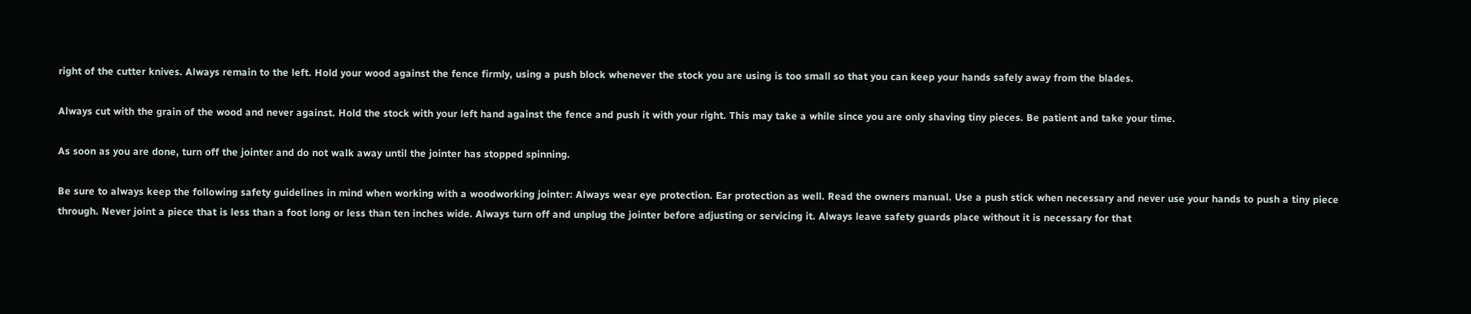right of the cutter knives. Always remain to the left. Hold your wood against the fence firmly, using a push block whenever the stock you are using is too small so that you can keep your hands safely away from the blades.

Always cut with the grain of the wood and never against. Hold the stock with your left hand against the fence and push it with your right. This may take a while since you are only shaving tiny pieces. Be patient and take your time.

As soon as you are done, turn off the jointer and do not walk away until the jointer has stopped spinning.

Be sure to always keep the following safety guidelines in mind when working with a woodworking jointer: Always wear eye protection. Ear protection as well. Read the owners manual. Use a push stick when necessary and never use your hands to push a tiny piece through. Never joint a piece that is less than a foot long or less than ten inches wide. Always turn off and unplug the jointer before adjusting or servicing it. Always leave safety guards place without it is necessary for that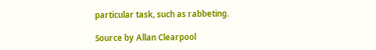particular task, such as rabbeting.

Source by Allan Clearpool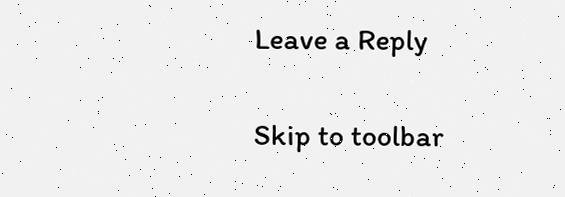Leave a Reply

Skip to toolbar